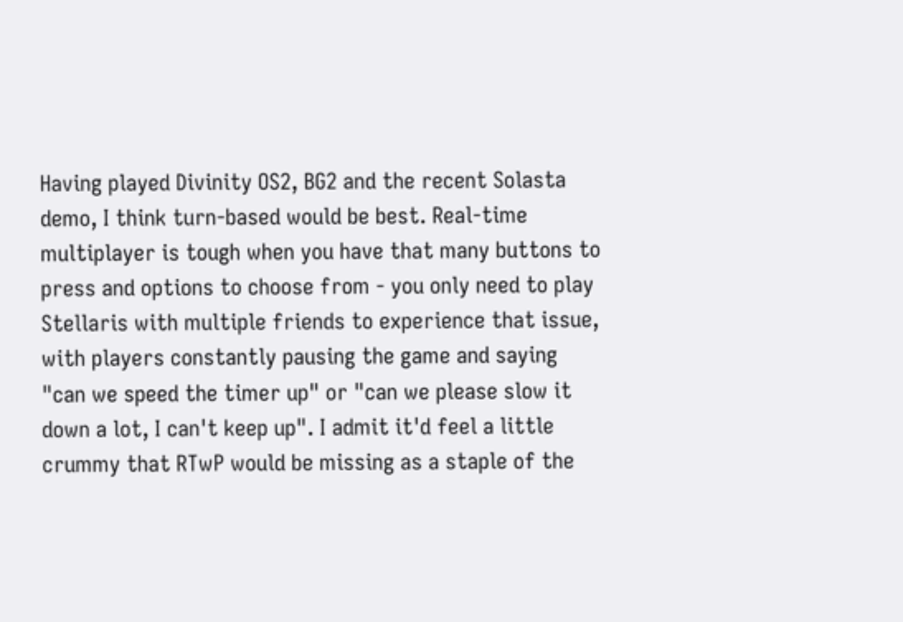Having played Divinity OS2, BG2 and the recent Solasta demo, I think turn-based would be best. Real-time multiplayer is tough when you have that many buttons to press and options to choose from - you only need to play Stellaris with multiple friends to experience that issue, with players constantly pausing the game and saying "can we speed the timer up" or "can we please slow it down a lot, I can't keep up". I admit it'd feel a little crummy that RTwP would be missing as a staple of the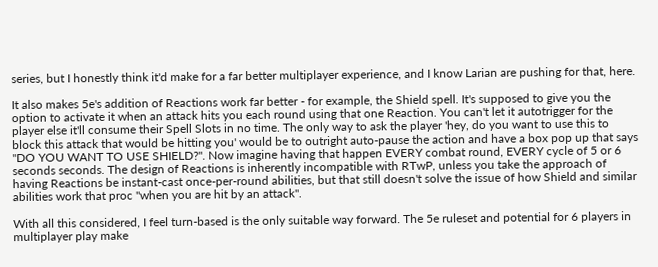series, but I honestly think it'd make for a far better multiplayer experience, and I know Larian are pushing for that, here.

It also makes 5e's addition of Reactions work far better - for example, the Shield spell. It's supposed to give you the option to activate it when an attack hits you each round using that one Reaction. You can't let it autotrigger for the player else it'll consume their Spell Slots in no time. The only way to ask the player 'hey, do you want to use this to block this attack that would be hitting you' would be to outright auto-pause the action and have a box pop up that says "DO YOU WANT TO USE SHIELD?". Now imagine having that happen EVERY combat round, EVERY cycle of 5 or 6 seconds seconds. The design of Reactions is inherently incompatible with RTwP, unless you take the approach of having Reactions be instant-cast once-per-round abilities, but that still doesn't solve the issue of how Shield and similar abilities work that proc "when you are hit by an attack".

With all this considered, I feel turn-based is the only suitable way forward. The 5e ruleset and potential for 6 players in multiplayer play make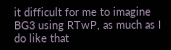it difficult for me to imagine BG3 using RTwP, as much as I do like that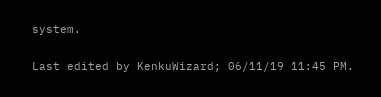system.

Last edited by KenkuWizard; 06/11/19 11:45 PM.